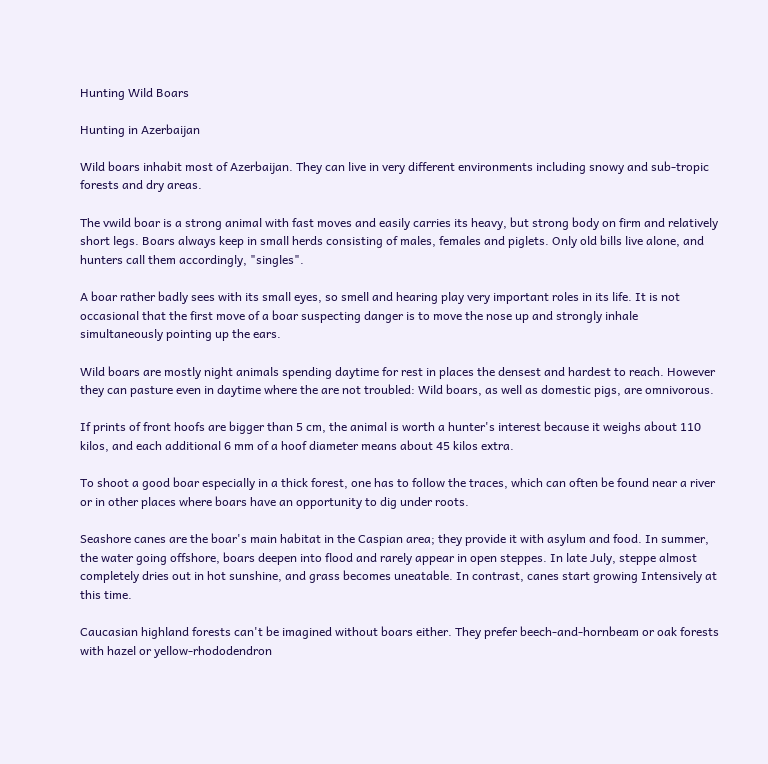Hunting Wild Boars

Hunting in Azerbaijan

Wild boars inhabit most of Azerbaijan. They can live in very different environments including snowy and sub-tropic forests and dry areas.

The vwild boar is a strong animal with fast moves and easily carries its heavy, but strong body on firm and relatively short legs. Boars always keep in small herds consisting of males, females and piglets. Only old bills live alone, and hunters call them accordingly, "singles".

A boar rather badly sees with its small eyes, so smell and hearing play very important roles in its life. It is not occasional that the first move of a boar suspecting danger is to move the nose up and strongly inhale simultaneously pointing up the ears.

Wild boars are mostly night animals spending daytime for rest in places the densest and hardest to reach. However they can pasture even in daytime where the are not troubled: Wild boars, as well as domestic pigs, are omnivorous.

If prints of front hoofs are bigger than 5 cm, the animal is worth a hunter's interest because it weighs about 110 kilos, and each additional 6 mm of a hoof diameter means about 45 kilos extra.

To shoot a good boar especially in a thick forest, one has to follow the traces, which can often be found near a river or in other places where boars have an opportunity to dig under roots.

Seashore canes are the boar's main habitat in the Caspian area; they provide it with asylum and food. In summer, the water going offshore, boars deepen into flood and rarely appear in open steppes. In late July, steppe almost completely dries out in hot sunshine, and grass becomes uneatable. In contrast, canes start growing Intensively at this time.

Caucasian highland forests can't be imagined without boars either. They prefer beech-and-hornbeam or oak forests with hazel or yellow-rhododendron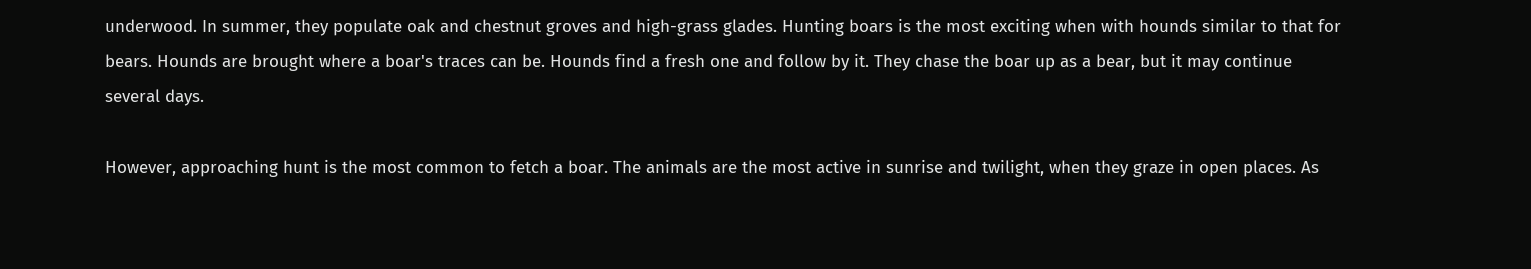underwood. In summer, they populate oak and chestnut groves and high-grass glades. Hunting boars is the most exciting when with hounds similar to that for bears. Hounds are brought where a boar's traces can be. Hounds find a fresh one and follow by it. They chase the boar up as a bear, but it may continue several days.

However, approaching hunt is the most common to fetch a boar. The animals are the most active in sunrise and twilight, when they graze in open places. As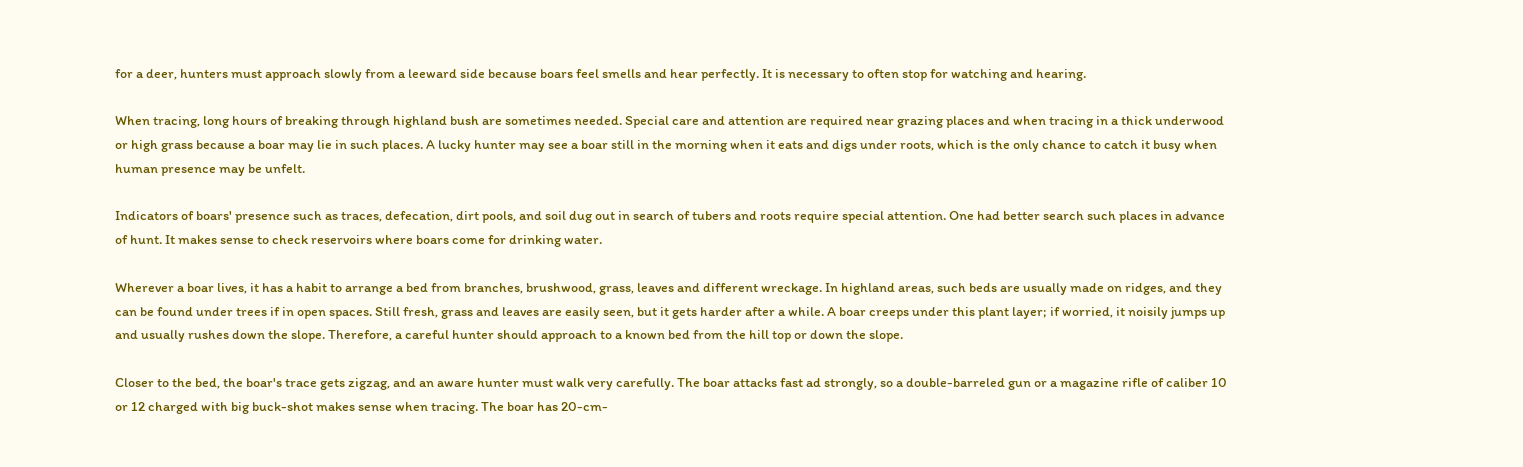for a deer, hunters must approach slowly from a leeward side because boars feel smells and hear perfectly. It is necessary to often stop for watching and hearing.

When tracing, long hours of breaking through highland bush are sometimes needed. Special care and attention are required near grazing places and when tracing in a thick underwood or high grass because a boar may lie in such places. A lucky hunter may see a boar still in the morning when it eats and digs under roots, which is the only chance to catch it busy when human presence may be unfelt.

Indicators of boars' presence such as traces, defecation, dirt pools, and soil dug out in search of tubers and roots require special attention. One had better search such places in advance of hunt. It makes sense to check reservoirs where boars come for drinking water.

Wherever a boar lives, it has a habit to arrange a bed from branches, brushwood, grass, leaves and different wreckage. In highland areas, such beds are usually made on ridges, and they can be found under trees if in open spaces. Still fresh, grass and leaves are easily seen, but it gets harder after a while. A boar creeps under this plant layer; if worried, it noisily jumps up and usually rushes down the slope. Therefore, a careful hunter should approach to a known bed from the hill top or down the slope.

Closer to the bed, the boar's trace gets zigzag, and an aware hunter must walk very carefully. The boar attacks fast ad strongly, so a double-barreled gun or a magazine rifle of caliber 10 or 12 charged with big buck-shot makes sense when tracing. The boar has 20-cm-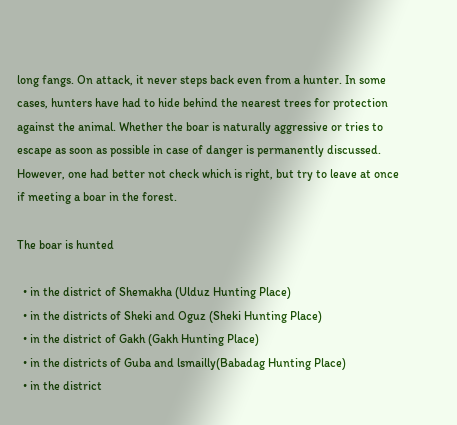long fangs. On attack, it never steps back even from a hunter. In some cases, hunters have had to hide behind the nearest trees for protection against the animal. Whether the boar is naturally aggressive or tries to escape as soon as possible in case of danger is permanently discussed. However, one had better not check which is right, but try to leave at once if meeting a boar in the forest.

The boar is hunted

  • in the district of Shemakha (Ulduz Hunting Place)
  • in the districts of Sheki and Oguz (Sheki Hunting Place)
  • in the district of Gakh (Gakh Hunting Place)
  • in the districts of Guba and lsmailly(Babadag Hunting Place)
  • in the district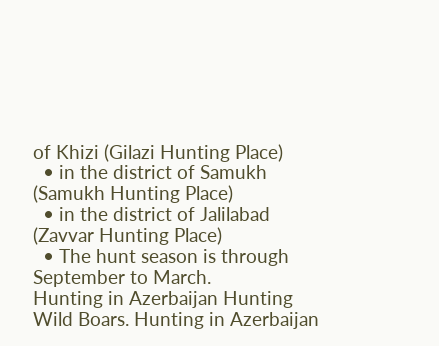of Khizi (Gilazi Hunting Place)
  • in the district of Samukh (Samukh Hunting Place)
  • in the district of Jalilabad (Zavvar Hunting Place)
  • The hunt season is through September to March.
Hunting in Azerbaijan Hunting Wild Boars. Hunting in Azerbaijan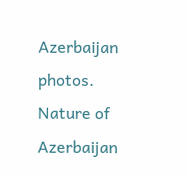Azerbaijan photos. Nature of Azerbaijan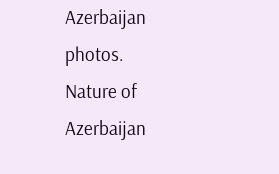Azerbaijan photos. Nature of Azerbaijan